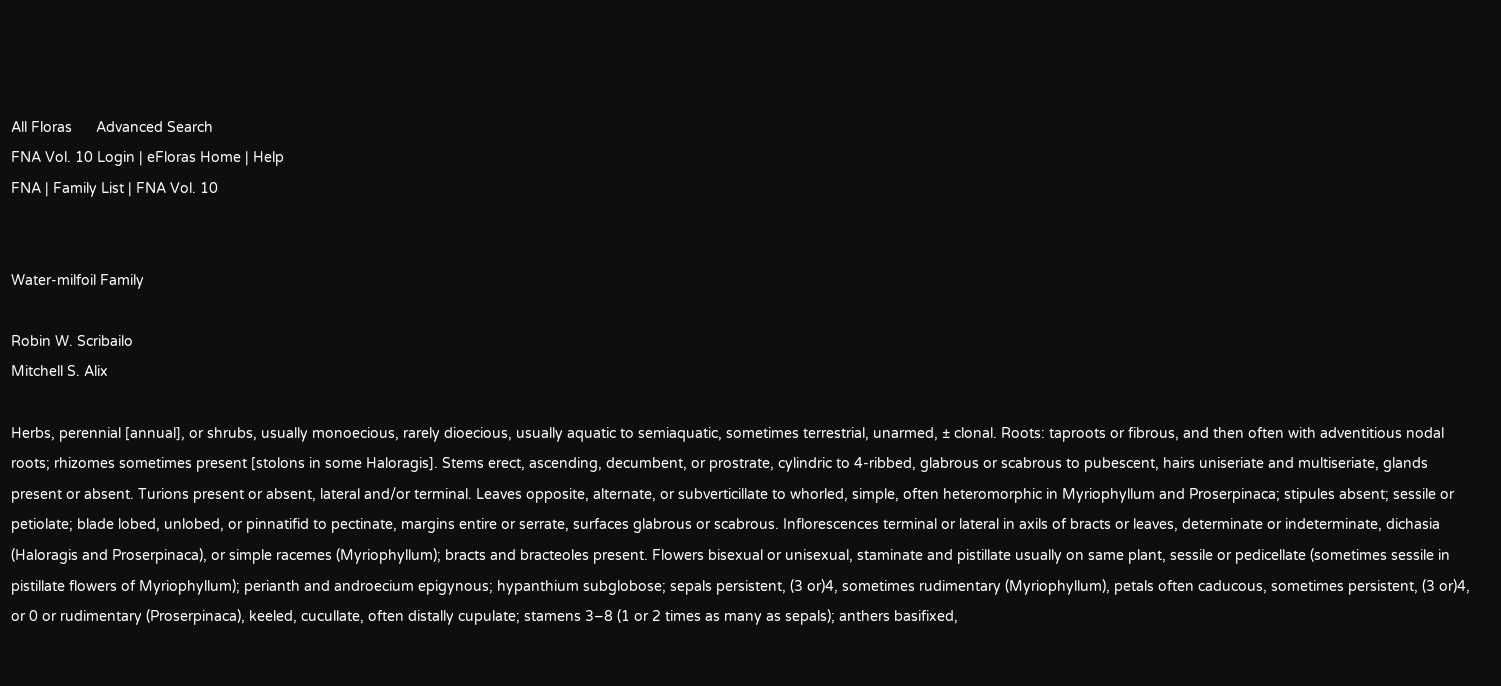All Floras      Advanced Search
FNA Vol. 10 Login | eFloras Home | Help
FNA | Family List | FNA Vol. 10


Water-milfoil Family

Robin W. Scribailo
Mitchell S. Alix

Herbs, perennial [annual], or shrubs, usually monoecious, rarely dioecious, usually aquatic to semiaquatic, sometimes terrestrial, unarmed, ± clonal. Roots: taproots or fibrous, and then often with adventitious nodal roots; rhizomes sometimes present [stolons in some Haloragis]. Stems erect, ascending, decumbent, or prostrate, cylindric to 4-ribbed, glabrous or scabrous to pubescent, hairs uniseriate and multiseriate, glands present or absent. Turions present or absent, lateral and/or terminal. Leaves opposite, alternate, or subverticillate to whorled, simple, often heteromorphic in Myriophyllum and Proserpinaca; stipules absent; sessile or petiolate; blade lobed, unlobed, or pinnatifid to pectinate, margins entire or serrate, surfaces glabrous or scabrous. Inflorescences terminal or lateral in axils of bracts or leaves, determinate or indeterminate, dichasia (Haloragis and Proserpinaca), or simple racemes (Myriophyllum); bracts and bracteoles present. Flowers bisexual or unisexual, staminate and pistillate usually on same plant, sessile or pedicellate (sometimes sessile in pistillate flowers of Myriophyllum); perianth and androecium epigynous; hypanthium subglobose; sepals persistent, (3 or)4, sometimes rudimentary (Myriophyllum), petals often caducous, sometimes persistent, (3 or)4, or 0 or rudimentary (Proserpinaca), keeled, cucullate, often distally cupulate; stamens 3–8 (1 or 2 times as many as sepals); anthers basifixed,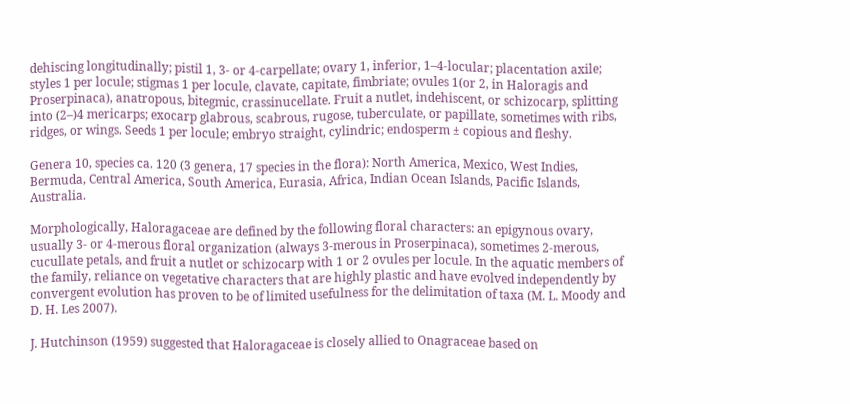dehiscing longitudinally; pistil 1, 3- or 4-carpellate; ovary 1, inferior, 1–4-locular; placentation axile; styles 1 per locule; stigmas 1 per locule, clavate, capitate, fimbriate; ovules 1(or 2, in Haloragis and Proserpinaca), anatropous, bitegmic, crassinucellate. Fruit a nutlet, indehiscent, or schizocarp, splitting into (2–)4 mericarps; exocarp glabrous, scabrous, rugose, tuberculate, or papillate, sometimes with ribs, ridges, or wings. Seeds 1 per locule; embryo straight, cylindric; endosperm ± copious and fleshy.

Genera 10, species ca. 120 (3 genera, 17 species in the flora): North America, Mexico, West Indies, Bermuda, Central America, South America, Eurasia, Africa, Indian Ocean Islands, Pacific Islands, Australia.

Morphologically, Haloragaceae are defined by the following floral characters: an epigynous ovary, usually 3- or 4-merous floral organization (always 3-merous in Proserpinaca), sometimes 2-merous, cucullate petals, and fruit a nutlet or schizocarp with 1 or 2 ovules per locule. In the aquatic members of the family, reliance on vegetative characters that are highly plastic and have evolved independently by convergent evolution has proven to be of limited usefulness for the delimitation of taxa (M. L. Moody and D. H. Les 2007).

J. Hutchinson (1959) suggested that Haloragaceae is closely allied to Onagraceae based on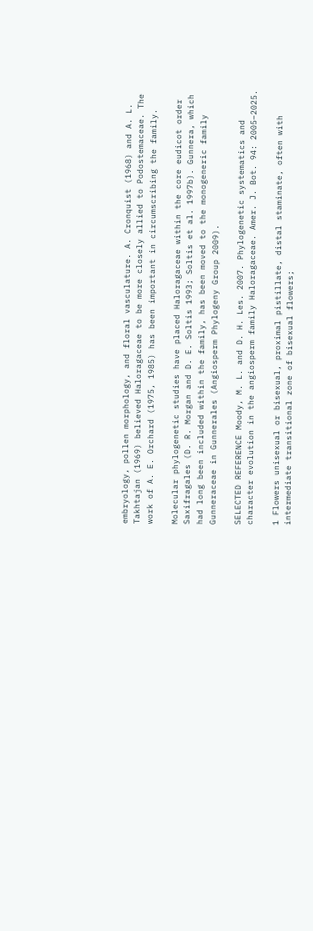embryology, pollen morphology, and floral vasculature. A. Cronquist (1968) and A. L. Takhtajan (1969) believed Haloragaceae to be more closely allied to Podostemaceae. The work of A. E. Orchard (1975, 1985) has been important in circumscribing the family.

Molecular phylogenetic studies have placed Haloragaceae within the core eudicot order Saxifragales (D. R. Morgan and D. E. Soltis 1993; Soltis et al. 1997b). Gunnera, which had long been included within the family, has been moved to the monogeneric family Gunneraceae in Gunnerales (Angiosperm Phylogeny Group 2009).

SELECTED REFERENCE Moody, M. L. and D. H. Les. 2007. Phylogenetic systematics and character evolution in the angiosperm family Haloragaceae. Amer. J. Bot. 94: 2005–2025.

1 Flowers unisexual or bisexual, proximal pistillate, distal staminate, often with intermediate transitional zone of bisexual flowers;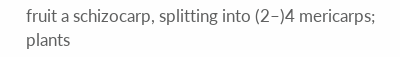fruit a schizocarp, splitting into (2–)4 mericarps; plants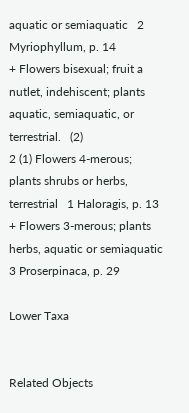aquatic or semiaquatic   2 Myriophyllum, p. 14
+ Flowers bisexual; fruit a nutlet, indehiscent; plants aquatic, semiaquatic, or terrestrial.   (2)
2 (1) Flowers 4-merous; plants shrubs or herbs, terrestrial   1 Haloragis, p. 13
+ Flowers 3-merous; plants herbs, aquatic or semiaquatic   3 Proserpinaca, p. 29

Lower Taxa


Related Objects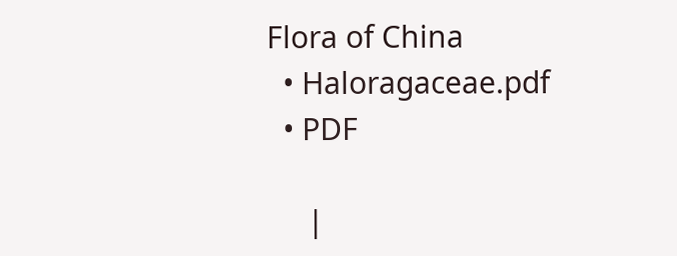Flora of China
  • Haloragaceae.pdf
  • PDF

     |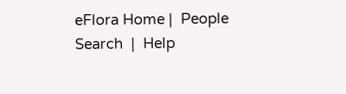eFlora Home |  People Search  |  Help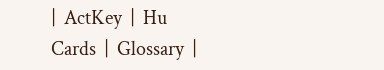|  ActKey  |  Hu Cards  |  Glossary  |